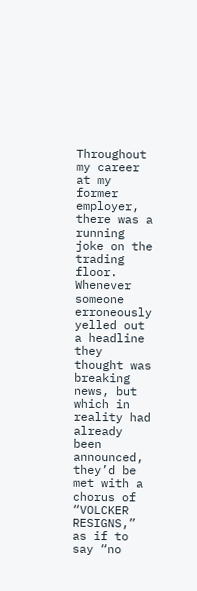Throughout my career at my former employer, there was a running joke on the trading floor.  Whenever someone erroneously yelled out a headline they thought was breaking news, but which in reality had already been announced, they’d be met with a chorus of “VOLCKER RESIGNS,” as if to say “no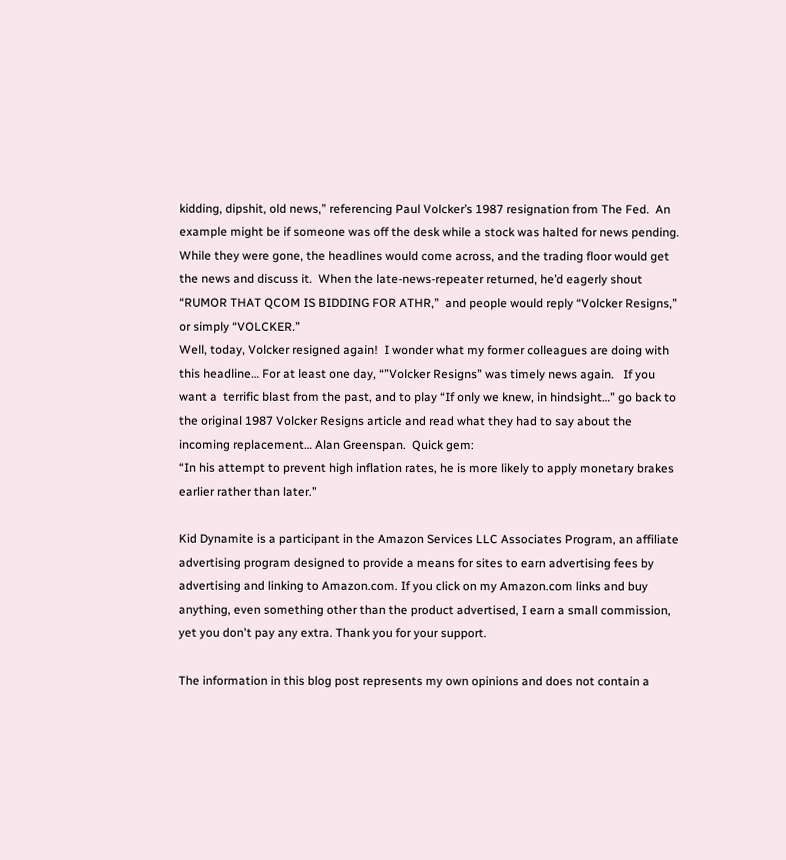kidding, dipshit, old news,” referencing Paul Volcker’s 1987 resignation from The Fed.  An example might be if someone was off the desk while a stock was halted for news pending.  While they were gone, the headlines would come across, and the trading floor would get the news and discuss it.  When the late-news-repeater returned, he’d eagerly shout “RUMOR THAT QCOM IS BIDDING FOR ATHR,”  and people would reply “Volcker Resigns,” or simply “VOLCKER.”
Well, today, Volcker resigned again!  I wonder what my former colleagues are doing with this headline… For at least one day, “”Volcker Resigns” was timely news again.   If you want a  terrific blast from the past, and to play “If only we knew, in hindsight…” go back to the original 1987 Volcker Resigns article and read what they had to say about the incoming replacement… Alan Greenspan.  Quick gem:
“In his attempt to prevent high inflation rates, he is more likely to apply monetary brakes earlier rather than later.”

Kid Dynamite is a participant in the Amazon Services LLC Associates Program, an affiliate advertising program designed to provide a means for sites to earn advertising fees by advertising and linking to Amazon.com. If you click on my Amazon.com links and buy anything, even something other than the product advertised, I earn a small commission, yet you don't pay any extra. Thank you for your support.

The information in this blog post represents my own opinions and does not contain a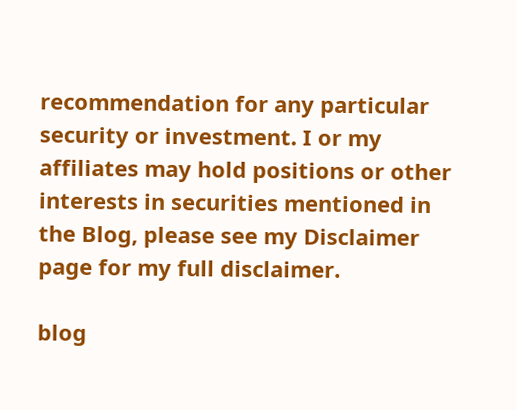recommendation for any particular security or investment. I or my affiliates may hold positions or other interests in securities mentioned in the Blog, please see my Disclaimer page for my full disclaimer.

blog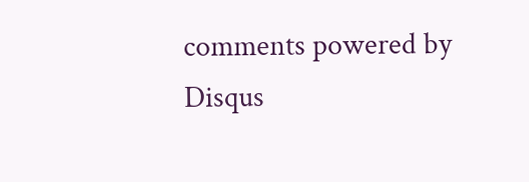comments powered by Disqus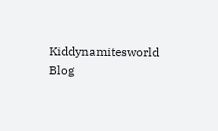Kiddynamitesworld Blog